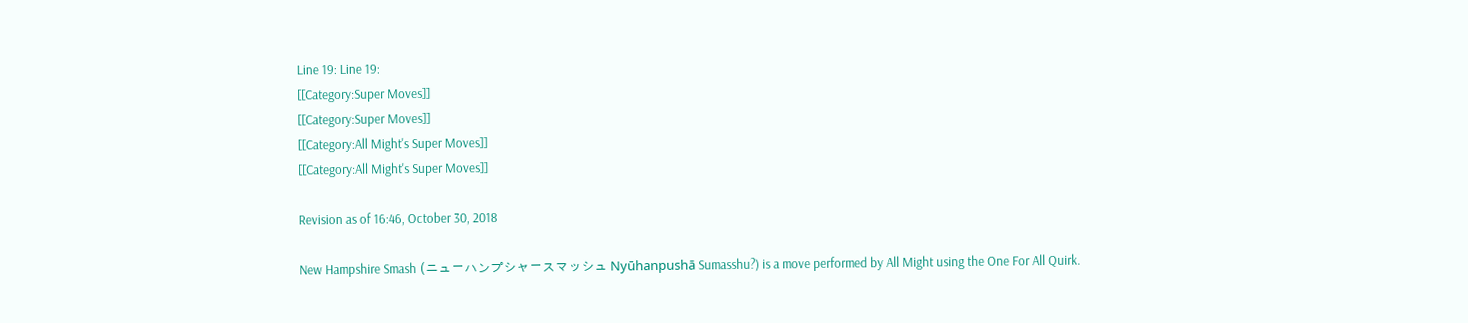Line 19: Line 19:
[[Category:Super Moves]]
[[Category:Super Moves]]
[[Category:All Might's Super Moves]]
[[Category:All Might's Super Moves]]

Revision as of 16:46, October 30, 2018

New Hampshire Smash (ニューハンプシャースマッシュ Nyūhanpushā Sumasshu?) is a move performed by All Might using the One For All Quirk.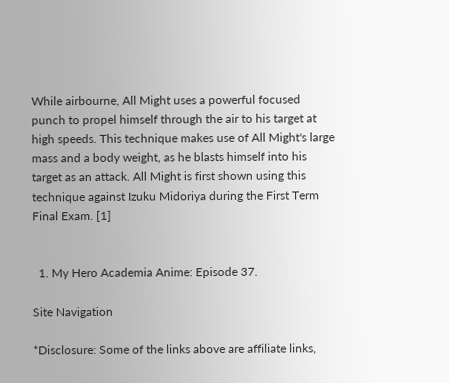While airbourne, All Might uses a powerful focused punch to propel himself through the air to his target at high speeds. This technique makes use of All Might's large mass and a body weight, as he blasts himself into his target as an attack. All Might is first shown using this technique against Izuku Midoriya during the First Term Final Exam. [1]


  1. My Hero Academia Anime: Episode 37.

Site Navigation

*Disclosure: Some of the links above are affiliate links,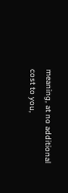meaning, at no additional cost to you,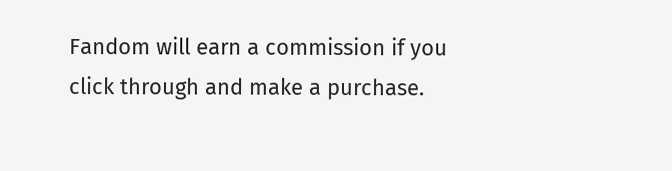Fandom will earn a commission if you click through and make a purchase.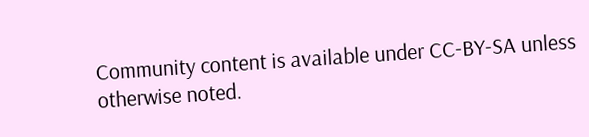Community content is available under CC-BY-SA unless otherwise noted.